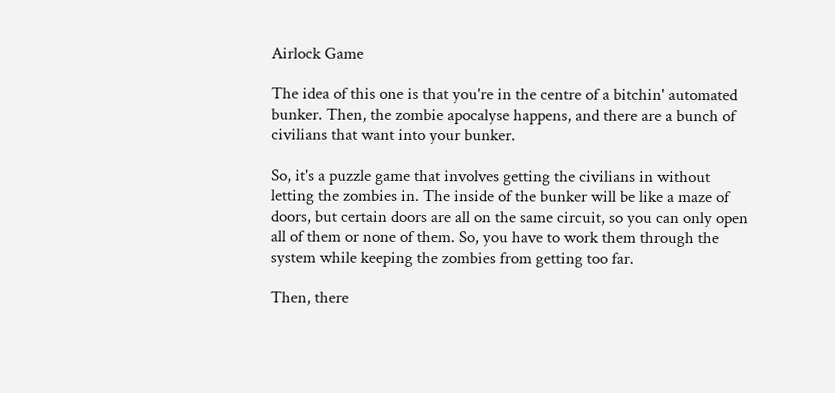Airlock Game

The idea of this one is that you're in the centre of a bitchin' automated bunker. Then, the zombie apocalyse happens, and there are a bunch of civilians that want into your bunker.

So, it's a puzzle game that involves getting the civilians in without letting the zombies in. The inside of the bunker will be like a maze of doors, but certain doors are all on the same circuit, so you can only open all of them or none of them. So, you have to work them through the system while keeping the zombies from getting too far.

Then, there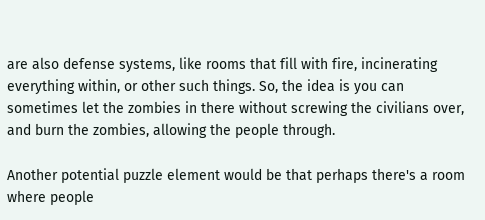are also defense systems, like rooms that fill with fire, incinerating everything within, or other such things. So, the idea is you can sometimes let the zombies in there without screwing the civilians over, and burn the zombies, allowing the people through.

Another potential puzzle element would be that perhaps there's a room where people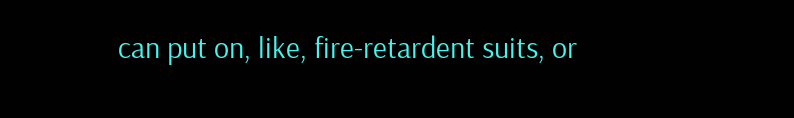can put on, like, fire-retardent suits, or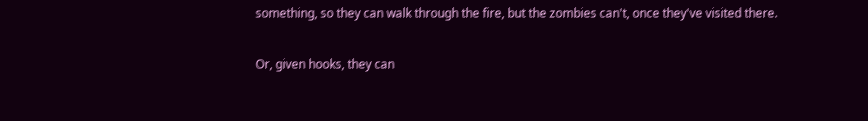something, so they can walk through the fire, but the zombies can't, once they've visited there.

Or, given hooks, they can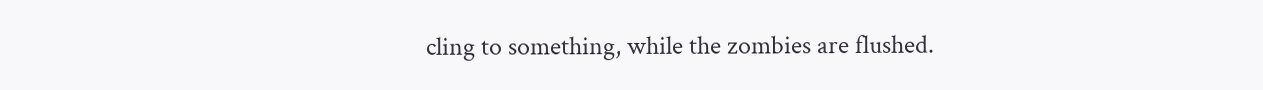cling to something, while the zombies are flushed.